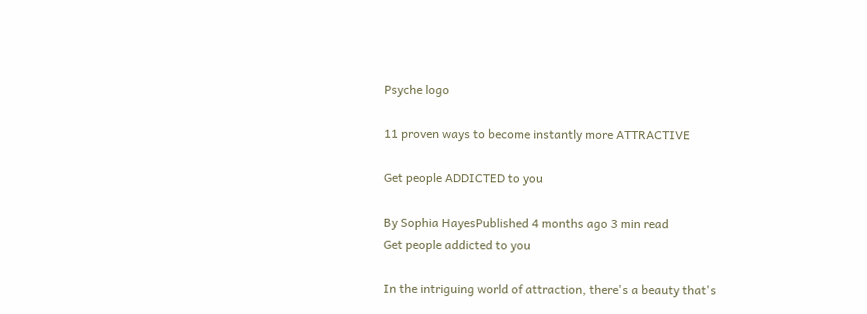Psyche logo

11 proven ways to become instantly more ATTRACTIVE

Get people ADDICTED to you

By Sophia HayesPublished 4 months ago 3 min read
Get people addicted to you

In the intriguing world of attraction, there's a beauty that's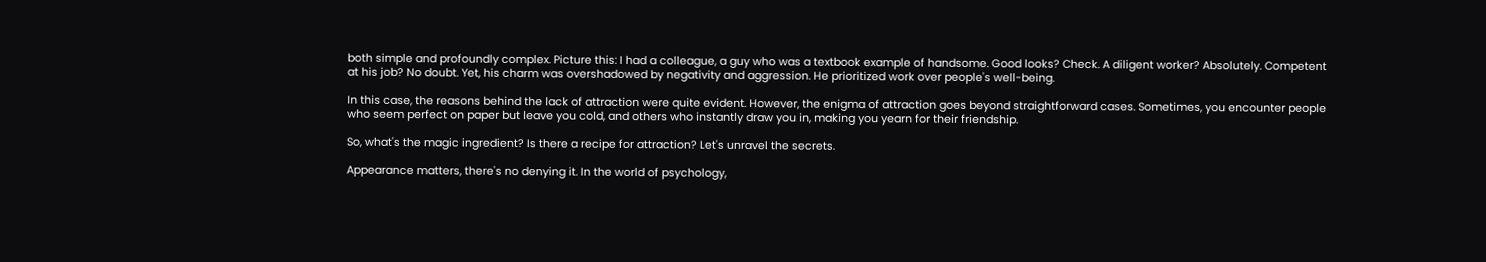both simple and profoundly complex. Picture this: I had a colleague, a guy who was a textbook example of handsome. Good looks? Check. A diligent worker? Absolutely. Competent at his job? No doubt. Yet, his charm was overshadowed by negativity and aggression. He prioritized work over people's well-being.

In this case, the reasons behind the lack of attraction were quite evident. However, the enigma of attraction goes beyond straightforward cases. Sometimes, you encounter people who seem perfect on paper but leave you cold, and others who instantly draw you in, making you yearn for their friendship.

So, what's the magic ingredient? Is there a recipe for attraction? Let's unravel the secrets.

Appearance matters, there's no denying it. In the world of psychology,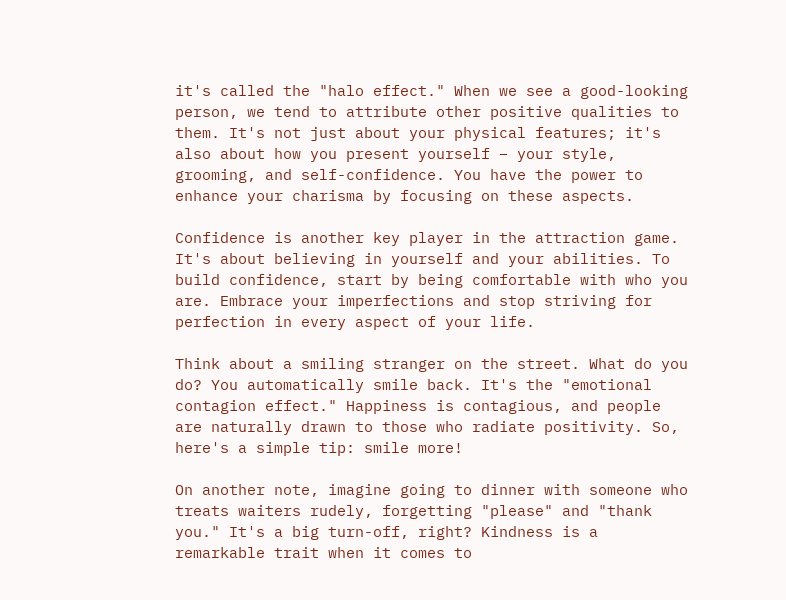it's called the "halo effect." When we see a good-looking person, we tend to attribute other positive qualities to them. It's not just about your physical features; it's also about how you present yourself – your style, grooming, and self-confidence. You have the power to enhance your charisma by focusing on these aspects.

Confidence is another key player in the attraction game. It's about believing in yourself and your abilities. To build confidence, start by being comfortable with who you are. Embrace your imperfections and stop striving for perfection in every aspect of your life.

Think about a smiling stranger on the street. What do you do? You automatically smile back. It's the "emotional contagion effect." Happiness is contagious, and people are naturally drawn to those who radiate positivity. So, here's a simple tip: smile more!

On another note, imagine going to dinner with someone who treats waiters rudely, forgetting "please" and "thank you." It's a big turn-off, right? Kindness is a remarkable trait when it comes to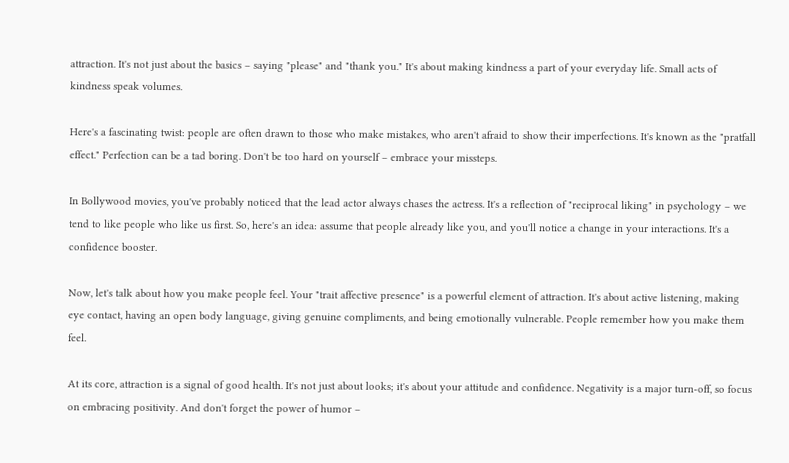attraction. It's not just about the basics – saying "please" and "thank you." It's about making kindness a part of your everyday life. Small acts of kindness speak volumes.

Here's a fascinating twist: people are often drawn to those who make mistakes, who aren't afraid to show their imperfections. It's known as the "pratfall effect." Perfection can be a tad boring. Don't be too hard on yourself – embrace your missteps.

In Bollywood movies, you've probably noticed that the lead actor always chases the actress. It's a reflection of "reciprocal liking" in psychology – we tend to like people who like us first. So, here's an idea: assume that people already like you, and you'll notice a change in your interactions. It's a confidence booster.

Now, let's talk about how you make people feel. Your "trait affective presence" is a powerful element of attraction. It's about active listening, making eye contact, having an open body language, giving genuine compliments, and being emotionally vulnerable. People remember how you make them feel.

At its core, attraction is a signal of good health. It's not just about looks; it's about your attitude and confidence. Negativity is a major turn-off, so focus on embracing positivity. And don't forget the power of humor –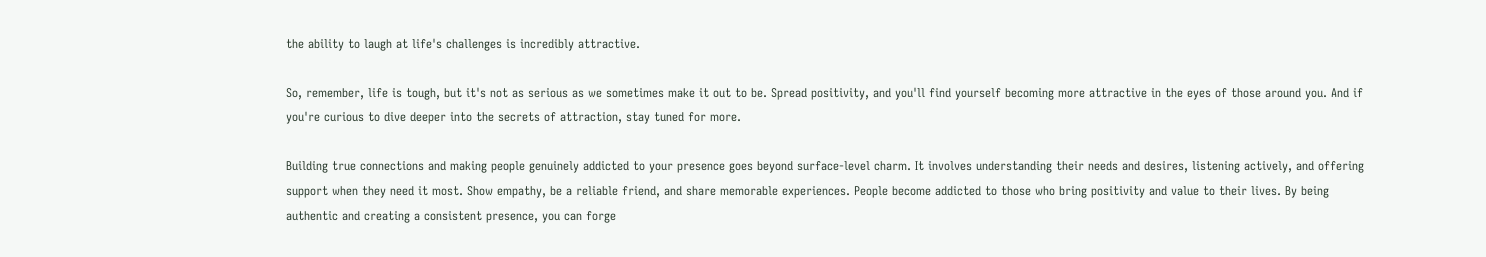the ability to laugh at life's challenges is incredibly attractive.

So, remember, life is tough, but it's not as serious as we sometimes make it out to be. Spread positivity, and you'll find yourself becoming more attractive in the eyes of those around you. And if you're curious to dive deeper into the secrets of attraction, stay tuned for more.

Building true connections and making people genuinely addicted to your presence goes beyond surface-level charm. It involves understanding their needs and desires, listening actively, and offering support when they need it most. Show empathy, be a reliable friend, and share memorable experiences. People become addicted to those who bring positivity and value to their lives. By being authentic and creating a consistent presence, you can forge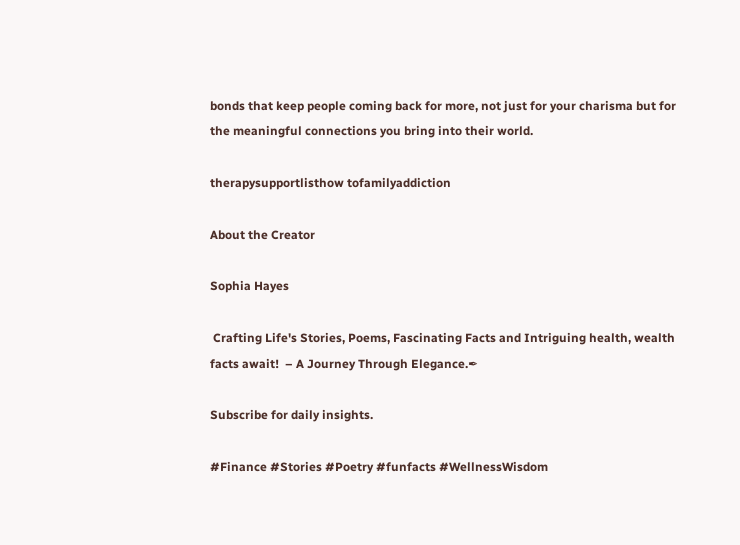bonds that keep people coming back for more, not just for your charisma but for the meaningful connections you bring into their world.

therapysupportlisthow tofamilyaddiction

About the Creator

Sophia Hayes

 Crafting Life's Stories, Poems, Fascinating Facts and Intriguing health, wealth facts await!  – A Journey Through Elegance.✒

Subscribe for daily insights.

#Finance #Stories #Poetry #funfacts #WellnessWisdom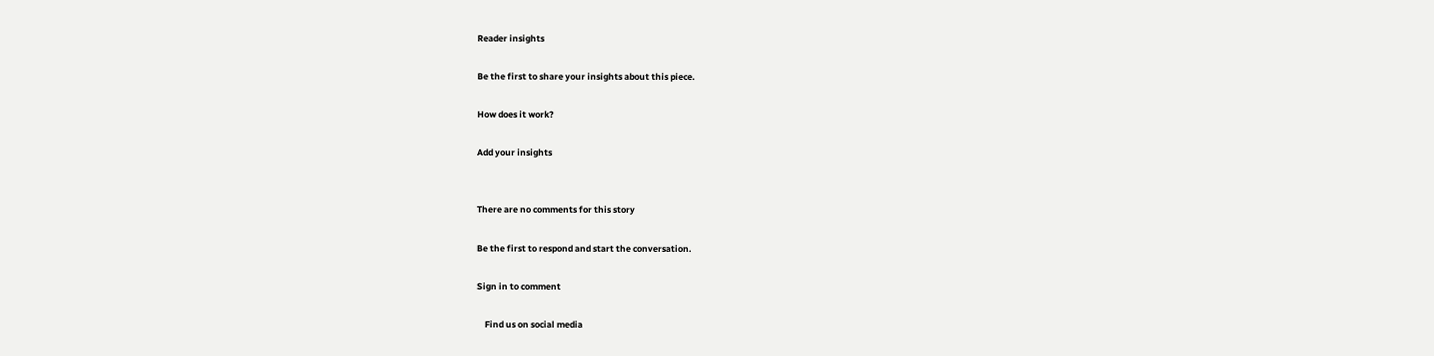Reader insights

Be the first to share your insights about this piece.

How does it work?

Add your insights


There are no comments for this story

Be the first to respond and start the conversation.

Sign in to comment

    Find us on social media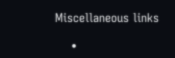Miscellaneous links

    •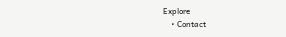Explore
    • Contact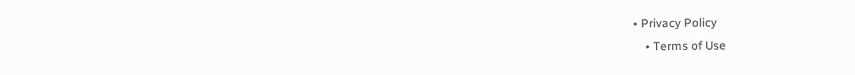• Privacy Policy
    • Terms of Use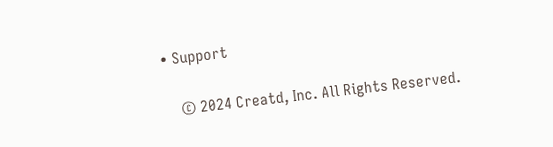• Support

    © 2024 Creatd, Inc. All Rights Reserved.